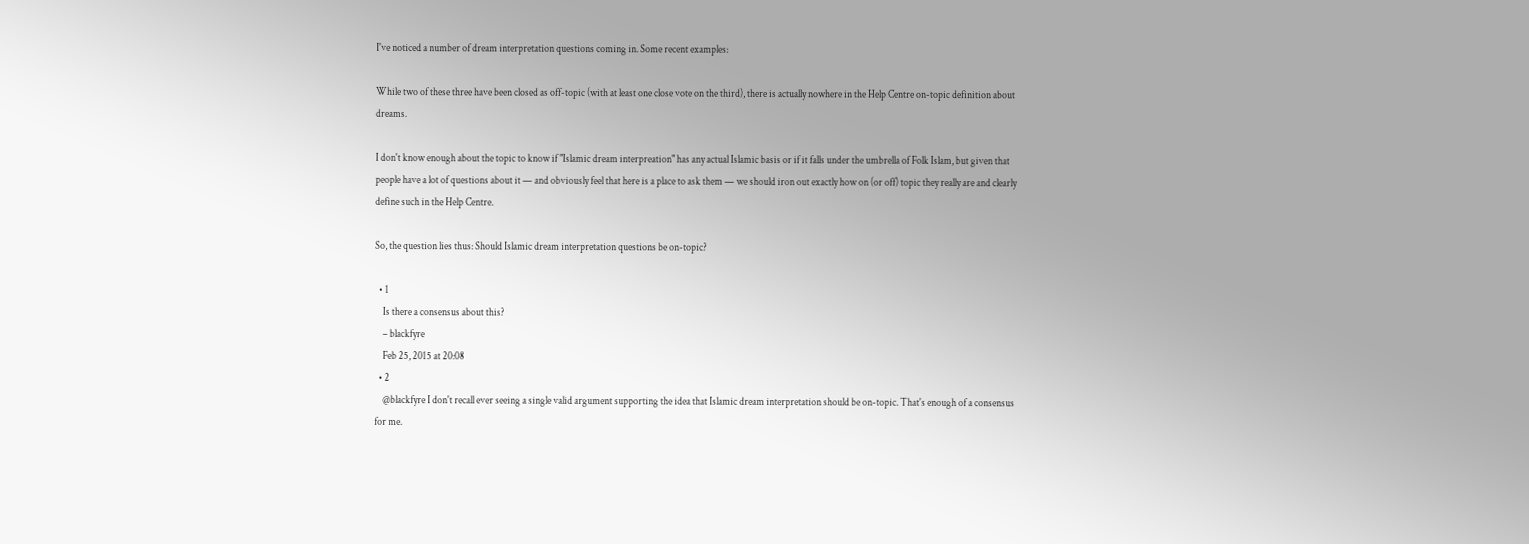I've noticed a number of dream interpretation questions coming in. Some recent examples:

While two of these three have been closed as off-topic (with at least one close vote on the third), there is actually nowhere in the Help Centre on-topic definition about dreams.

I don't know enough about the topic to know if "Islamic dream interpreation" has any actual Islamic basis or if it falls under the umbrella of Folk Islam, but given that people have a lot of questions about it — and obviously feel that here is a place to ask them — we should iron out exactly how on (or off) topic they really are and clearly define such in the Help Centre.

So, the question lies thus: Should Islamic dream interpretation questions be on-topic?

  • 1
    Is there a consensus about this?
    – blackfyre
    Feb 25, 2015 at 20:08
  • 2
    @blackfyre I don't recall ever seeing a single valid argument supporting the idea that Islamic dream interpretation should be on-topic. That's enough of a consensus for me.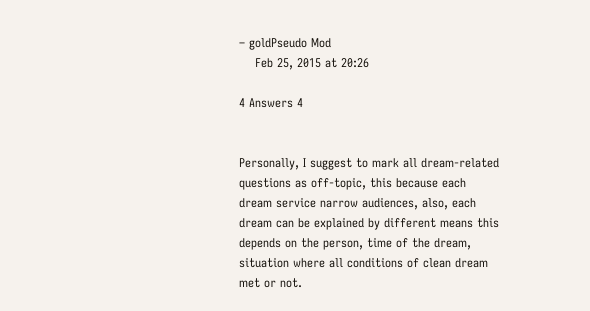– goldPseudo Mod
    Feb 25, 2015 at 20:26

4 Answers 4


Personally, I suggest to mark all dream-related questions as off-topic, this because each dream service narrow audiences, also, each dream can be explained by different means this depends on the person, time of the dream, situation where all conditions of clean dream met or not.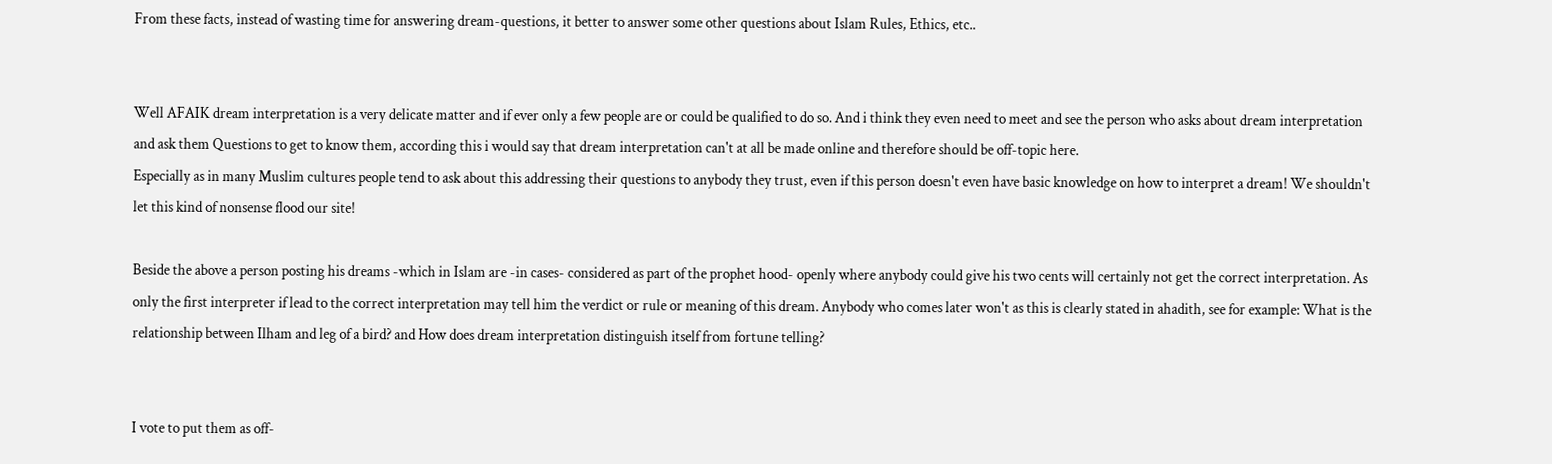From these facts, instead of wasting time for answering dream-questions, it better to answer some other questions about Islam Rules, Ethics, etc..


Well AFAIK dream interpretation is a very delicate matter and if ever only a few people are or could be qualified to do so. And i think they even need to meet and see the person who asks about dream interpretation and ask them Questions to get to know them, according this i would say that dream interpretation can't at all be made online and therefore should be off-topic here.
Especially as in many Muslim cultures people tend to ask about this addressing their questions to anybody they trust, even if this person doesn't even have basic knowledge on how to interpret a dream! We shouldn't let this kind of nonsense flood our site!

Beside the above a person posting his dreams -which in Islam are -in cases- considered as part of the prophet hood- openly where anybody could give his two cents will certainly not get the correct interpretation. As only the first interpreter if lead to the correct interpretation may tell him the verdict or rule or meaning of this dream. Anybody who comes later won't as this is clearly stated in ahadith, see for example: What is the relationship between Ilham and leg of a bird? and How does dream interpretation distinguish itself from fortune telling?


I vote to put them as off-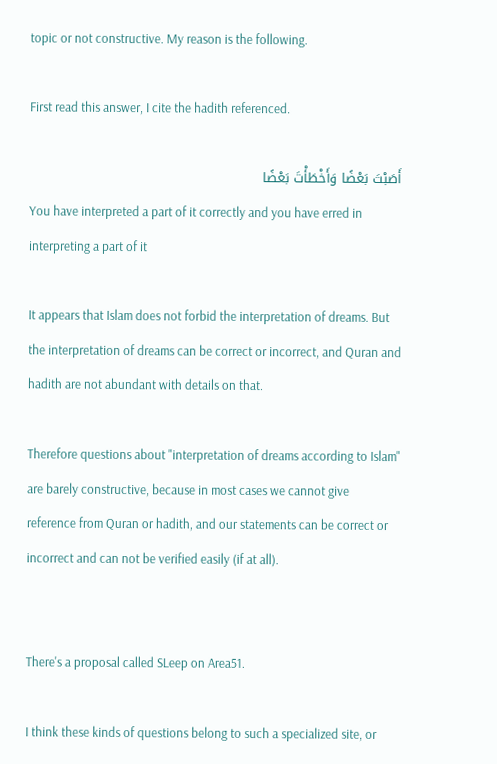topic or not constructive. My reason is the following.

First read this answer, I cite the hadith referenced.

أَصَبْتَ بَعْضًا وَأَخْطَأْتَ بَعْضًا
You have interpreted a part of it correctly and you have erred in interpreting a part of it

It appears that Islam does not forbid the interpretation of dreams. But the interpretation of dreams can be correct or incorrect, and Quran and hadith are not abundant with details on that.

Therefore questions about "interpretation of dreams according to Islam" are barely constructive, because in most cases we cannot give reference from Quran or hadith, and our statements can be correct or incorrect and can not be verified easily (if at all).


There's a proposal called SLeep on Area51.

I think these kinds of questions belong to such a specialized site, or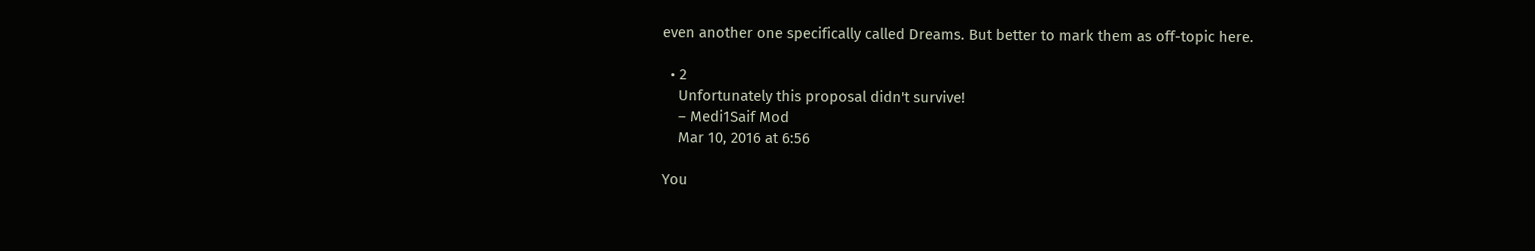even another one specifically called Dreams. But better to mark them as off-topic here.

  • 2
    Unfortunately this proposal didn't survive!
    – Medi1Saif Mod
    Mar 10, 2016 at 6:56

You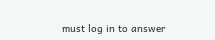must log in to answer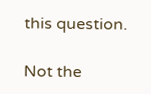this question.

Not the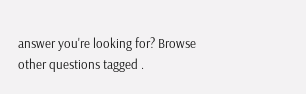answer you're looking for? Browse other questions tagged .